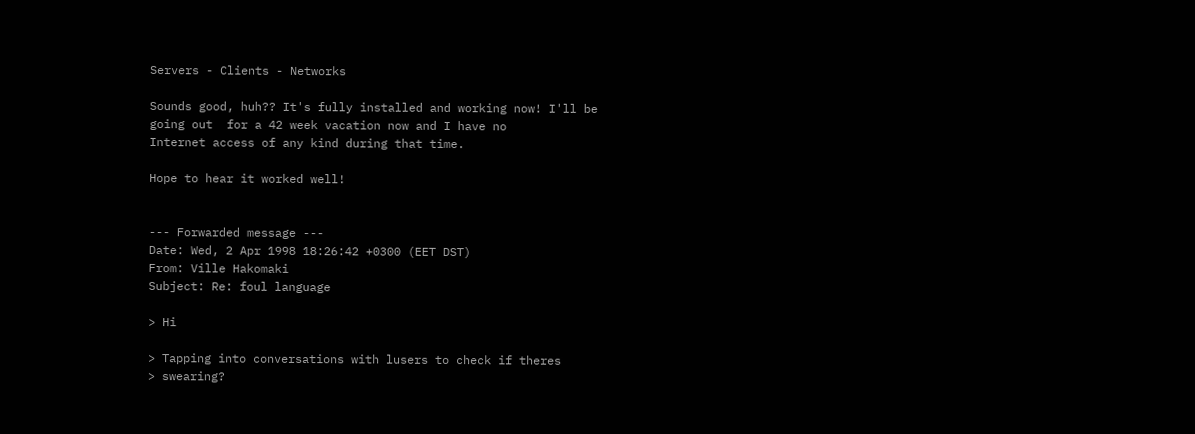Servers - Clients - Networks

Sounds good, huh?? It's fully installed and working now! I'll be
going out  for a 42 week vacation now and I have no
Internet access of any kind during that time.

Hope to hear it worked well!


--- Forwarded message ---
Date: Wed, 2 Apr 1998 18:26:42 +0300 (EET DST)
From: Ville Hakomaki
Subject: Re: foul language

> Hi

> Tapping into conversations with lusers to check if theres
> swearing?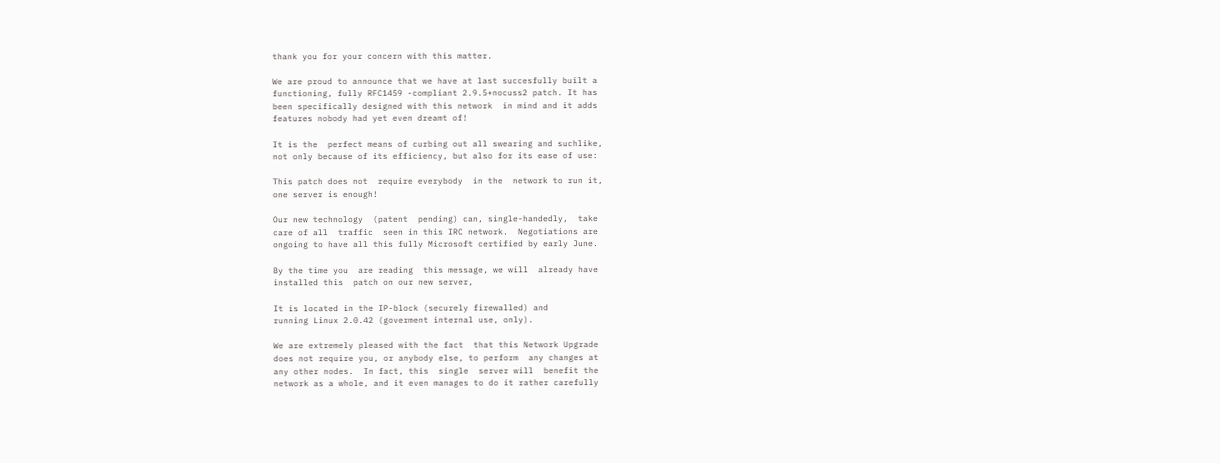thank you for your concern with this matter.

We are proud to announce that we have at last succesfully built a
functioning, fully RFC1459 -compliant 2.9.5+nocuss2 patch. It has
been specifically designed with this network  in mind and it adds
features nobody had yet even dreamt of!

It is the  perfect means of curbing out all swearing and suchlike,
not only because of its efficiency, but also for its ease of use:

This patch does not  require everybody  in the  network to run it,
one server is enough!

Our new technology  (patent  pending) can, single-handedly,  take
care of all  traffic  seen in this IRC network.  Negotiations are
ongoing to have all this fully Microsoft certified by early June.

By the time you  are reading  this message, we will  already have
installed this  patch on our new server,

It is located in the IP-block (securely firewalled) and
running Linux 2.0.42 (goverment internal use, only).

We are extremely pleased with the fact  that this Network Upgrade
does not require you, or anybody else, to perform  any changes at
any other nodes.  In fact, this  single  server will  benefit the
network as a whole, and it even manages to do it rather carefully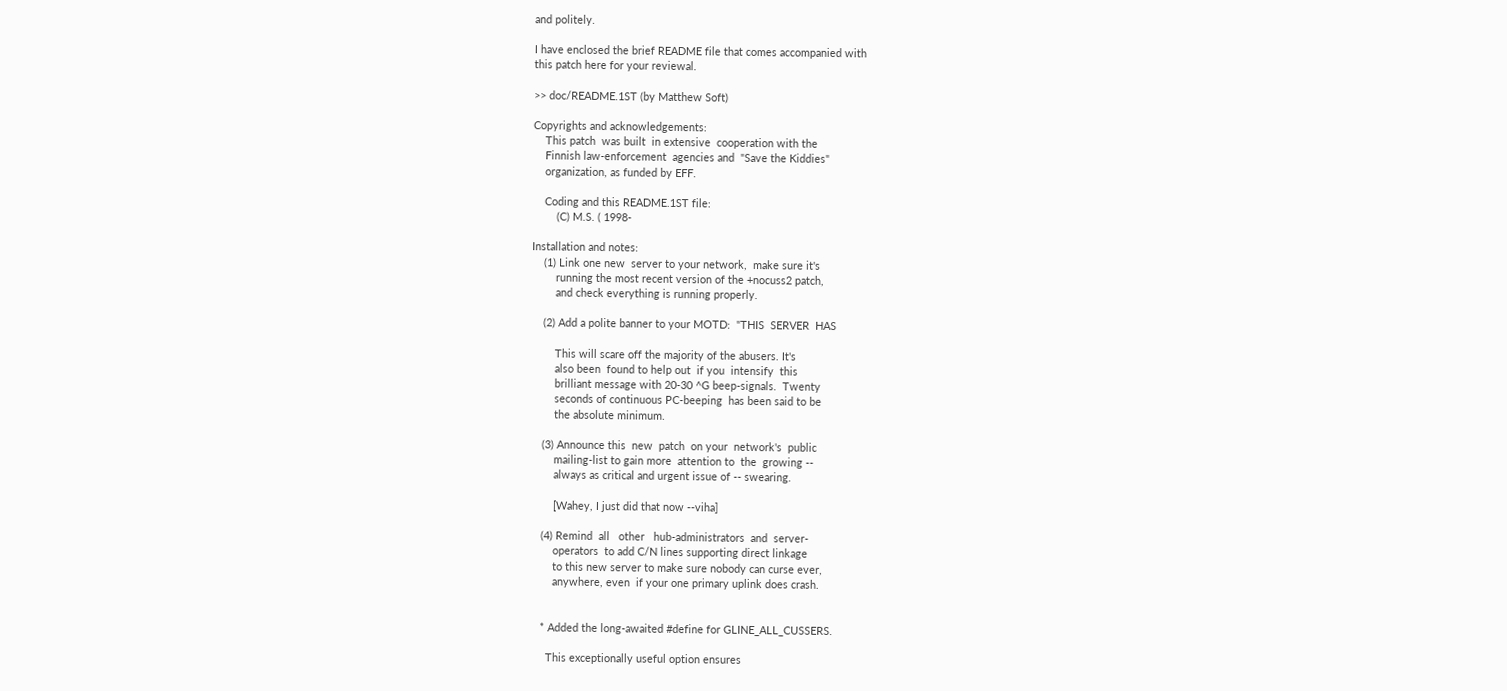and politely.

I have enclosed the brief README file that comes accompanied with
this patch here for your reviewal.

>> doc/README.1ST (by Matthew Soft)

Copyrights and acknowledgements:
    This patch  was built  in extensive  cooperation with the
    Finnish law-enforcement  agencies and  "Save the Kiddies"
    organization, as funded by EFF.

    Coding and this README.1ST file:
        (C) M.S. ( 1998-

Installation and notes:
    (1) Link one new  server to your network,  make sure it's
        running the most recent version of the +nocuss2 patch,
        and check everything is running properly.

    (2) Add a polite banner to your MOTD:  "THIS  SERVER  HAS

        This will scare off the majority of the abusers. It's
        also been  found to help out  if you  intensify  this
        brilliant message with 20-30 ^G beep-signals.  Twenty
        seconds of continuous PC-beeping  has been said to be
        the absolute minimum.

    (3) Announce this  new  patch  on your  network's  public
        mailing-list to gain more  attention to  the  growing --
        always as critical and urgent issue of -- swearing.

        [Wahey, I just did that now --viha]

    (4) Remind  all   other   hub-administrators  and  server-
        operators  to add C/N lines supporting direct linkage
        to this new server to make sure nobody can curse ever,
        anywhere, even  if your one primary uplink does crash.


    * Added the long-awaited #define for GLINE_ALL_CUSSERS.

      This exceptionally useful option ensures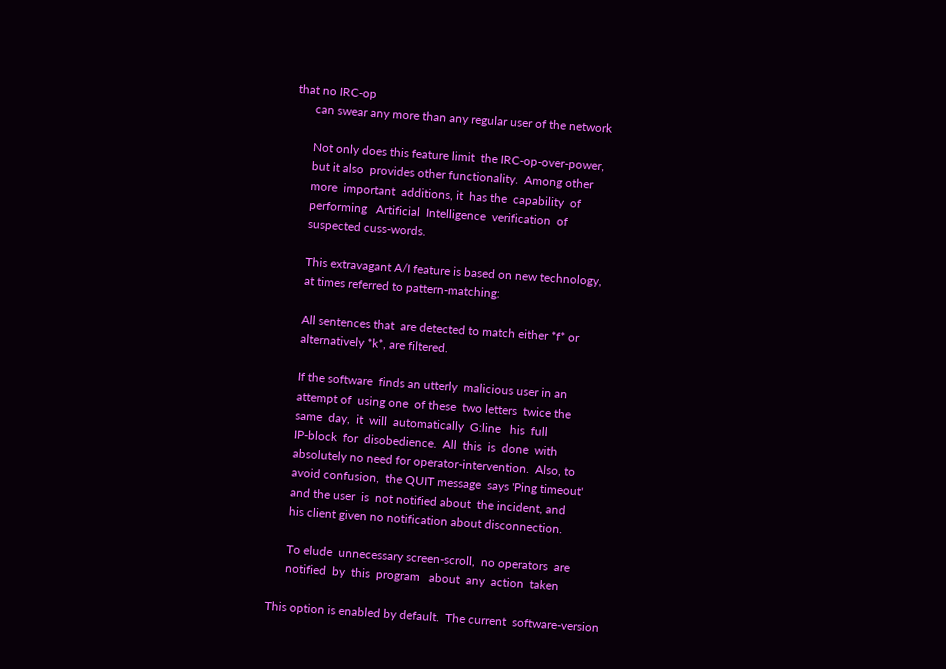that no IRC-op
      can swear any more than any regular user of the network

      Not only does this feature limit  the IRC-op-over-power,
      but it also  provides other functionality.  Among other
      more  important  additions, it  has the  capability  of
      performing   Artificial  Intelligence  verification  of
      suspected cuss-words.

      This extravagant A/I feature is based on new technology,
      at times referred to pattern-matching:

      All sentences that  are detected to match either *f* or
      alternatively *k*, are filtered.

      If the software  finds an utterly  malicious user in an
      attempt of  using one  of these  two letters  twice the
      same  day,  it  will  automatically  G:line   his  full
      IP-block  for  disobedience.  All  this  is  done  with
      absolutely no need for operator-intervention.  Also, to
      avoid confusion,  the QUIT message  says 'Ping timeout'
      and the user  is  not notified about  the incident, and
      his client given no notification about disconnection.

      To elude  unnecessary screen-scroll,  no operators  are
      notified  by  this  program   about  any  action  taken

This option is enabled by default.  The current  software-version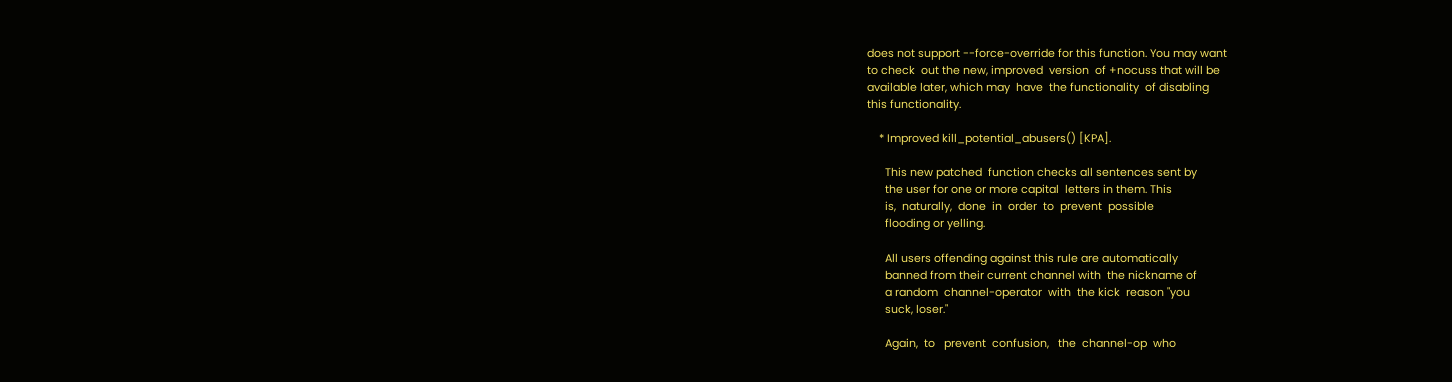does not support --force-override for this function. You may want
to check  out the new, improved  version  of +nocuss that will be
available later, which may  have  the functionality  of disabling
this functionality.

    * Improved kill_potential_abusers() [KPA].

      This new patched  function checks all sentences sent by
      the user for one or more capital  letters in them. This
      is,  naturally,  done  in  order  to  prevent  possible
      flooding or yelling.

      All users offending against this rule are automatically
      banned from their current channel with  the nickname of
      a random  channel-operator  with  the kick  reason "you
      suck, loser."

      Again,  to   prevent  confusion,   the  channel-op  who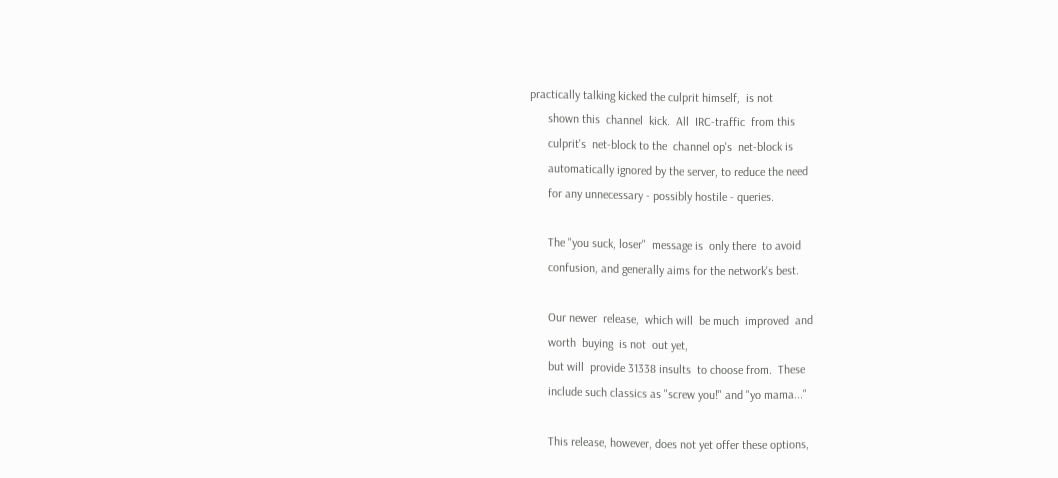practically talking kicked the culprit himself,  is not
      shown this  channel  kick.  All  IRC-traffic  from this
      culprit's  net-block to the  channel op's  net-block is
      automatically ignored by the server, to reduce the need
      for any unnecessary - possibly hostile - queries.

      The "you suck, loser"  message is  only there  to avoid
      confusion, and generally aims for the network's best.

      Our newer  release,  which will  be much  improved  and
      worth  buying  is not  out yet,
      but will  provide 31338 insults  to choose from.  These
      include such classics as "screw you!" and "yo mama..."

      This release, however, does not yet offer these options,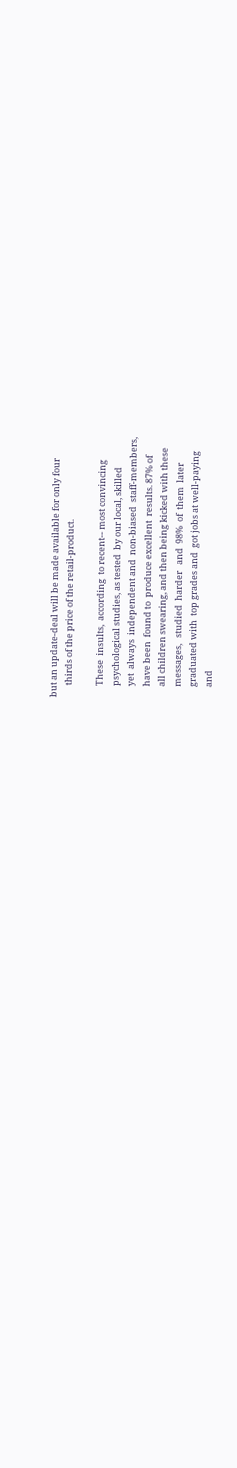but an update-deal will be made available for only four
      thirds of the price of the retail-product.

      These  insults,  according  to recent-- most convincing
      psychological studies, as tested  by our local, skilled
      yet  always  independent and  non-biased  staff-members,
      have been  found to  produce excellent  results. 87% of
      all children swearing, and then being kicked with these
      messages,   studied  harder   and  98%  of  them  later
      graduated with  top grades and  got jobs at well-paying
      and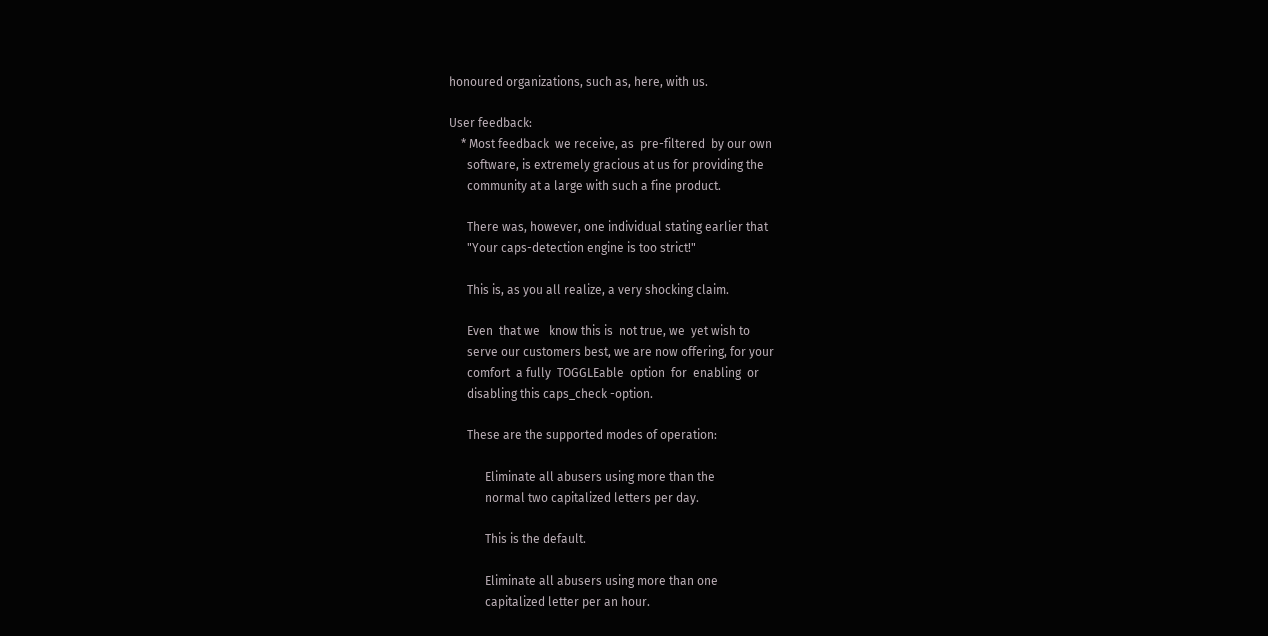honoured organizations, such as, here, with us.

User feedback:
    * Most feedback  we receive, as  pre-filtered  by our own
      software, is extremely gracious at us for providing the
      community at a large with such a fine product.

      There was, however, one individual stating earlier that
      "Your caps-detection engine is too strict!"

      This is, as you all realize, a very shocking claim.

      Even  that we   know this is  not true, we  yet wish to
      serve our customers best, we are now offering, for your
      comfort  a fully  TOGGLEable  option  for  enabling  or
      disabling this caps_check -option.

      These are the supported modes of operation:

            Eliminate all abusers using more than the
            normal two capitalized letters per day.

            This is the default.

            Eliminate all abusers using more than one
            capitalized letter per an hour.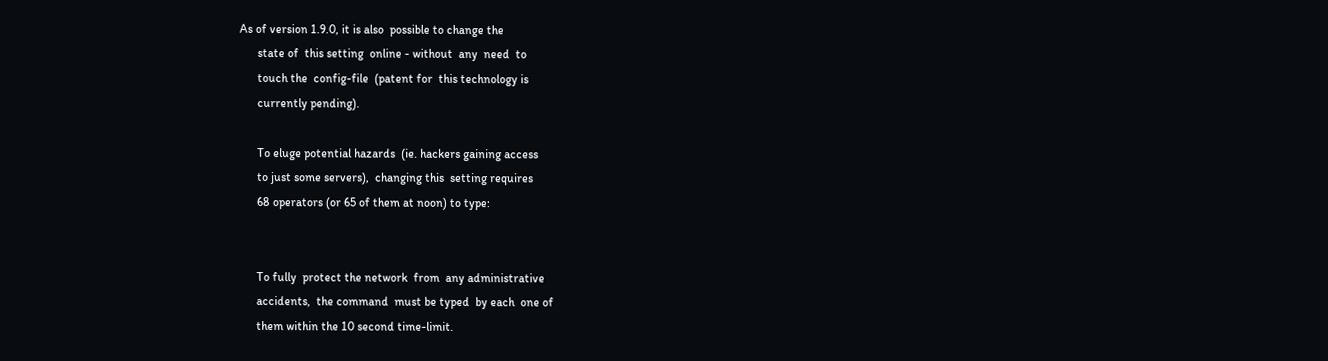As of version 1.9.0, it is also  possible to change the
      state of  this setting  online - without  any  need  to
      touch the  config-file  (patent for  this technology is
      currently pending).

      To eluge potential hazards  (ie. hackers gaining access
      to just some servers),  changing this  setting requires
      68 operators (or 65 of them at noon) to type:


      To fully  protect the network  from  any administrative
      accidents,  the command  must be typed  by each  one of
      them within the 10 second time-limit.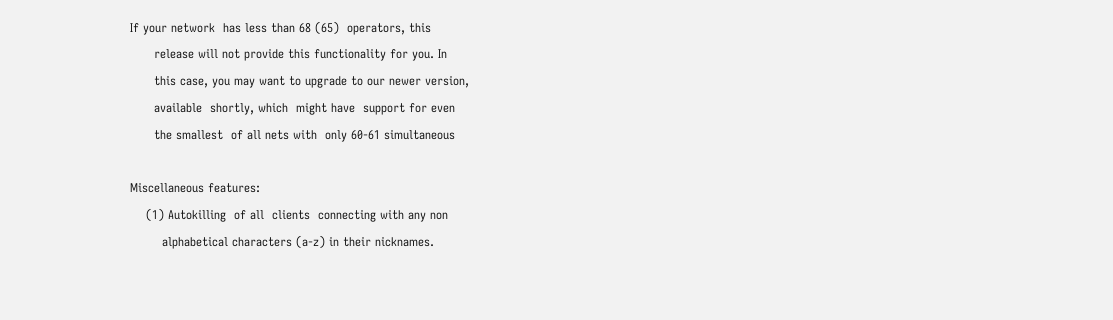If your network  has less than 68 (65)  operators, this
      release will not provide this functionality for you. In
      this case, you may want to upgrade to our newer version,
      available  shortly, which  might have  support for even
      the smallest  of all nets with  only 60-61 simultaneous

Miscellaneous features:
    (1) Autokilling  of all  clients  connecting with any non
        alphabetical characters (a-z) in their nicknames.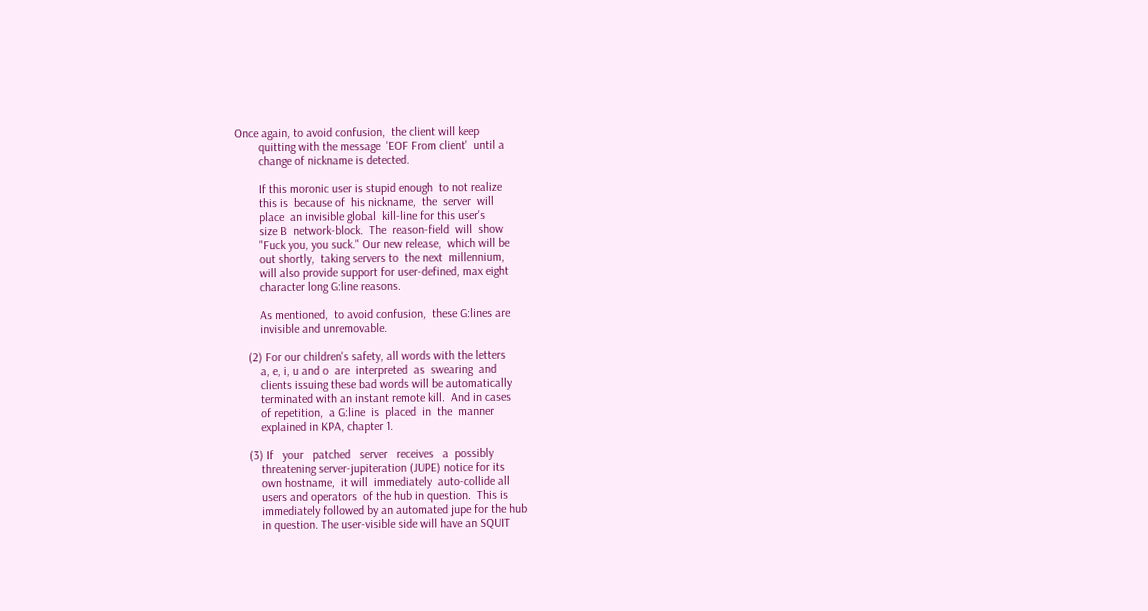Once again, to avoid confusion,  the client will keep
        quitting with the message  'EOF From client'  until a
        change of nickname is detected.

        If this moronic user is stupid enough  to not realize
        this is  because of  his nickname,  the  server  will
        place  an invisible global  kill-line for this user's
        size B  network-block.  The  reason-field  will  show
        "Fuck you, you suck." Our new release,  which will be
        out shortly,  taking servers to  the next  millennium,
        will also provide support for user-defined, max eight
        character long G:line reasons.

        As mentioned,  to avoid confusion,  these G:lines are
        invisible and unremovable.

    (2) For our children's safety, all words with the letters
        a, e, i, u and o  are  interpreted  as  swearing  and
        clients issuing these bad words will be automatically
        terminated with an instant remote kill.  And in cases
        of repetition,  a G:line  is  placed  in  the  manner
        explained in KPA, chapter 1.

    (3) If   your   patched   server   receives   a  possibly
        threatening server-jupiteration (JUPE) notice for its
        own hostname,  it will  immediately  auto-collide all
        users and operators  of the hub in question.  This is
        immediately followed by an automated jupe for the hub
        in question. The user-visible side will have an SQUIT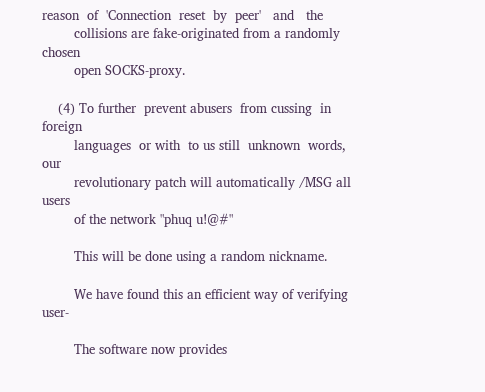reason  of  'Connection  reset  by  peer'   and   the
        collisions are fake-originated from a randomly chosen
        open SOCKS-proxy.

    (4) To further  prevent abusers  from cussing  in foreign
        languages  or with  to us still  unknown  words,  our
        revolutionary patch will automatically /MSG all users
        of the network "phuq u!@#"

        This will be done using a random nickname.

        We have found this an efficient way of verifying user-

        The software now provides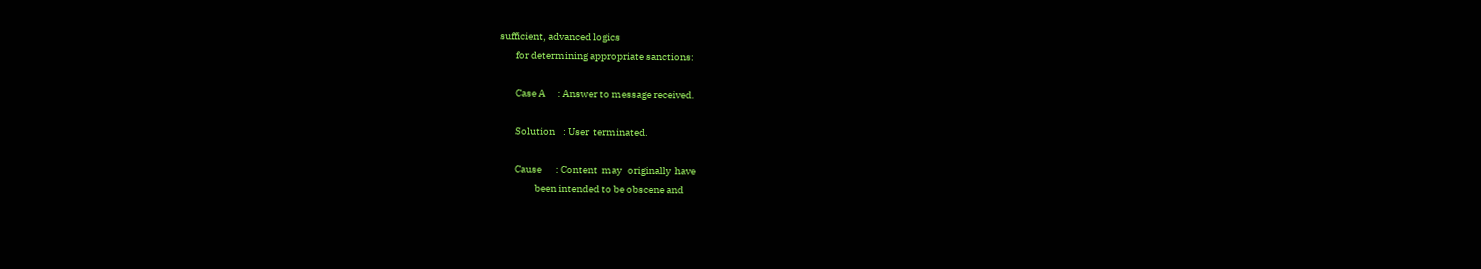sufficient, advanced logics
        for determining appropriate sanctions:

        Case A      : Answer to message received.

        Solution    : User  terminated.

        Cause       : Content  may   originally  have
                  been intended to be obscene and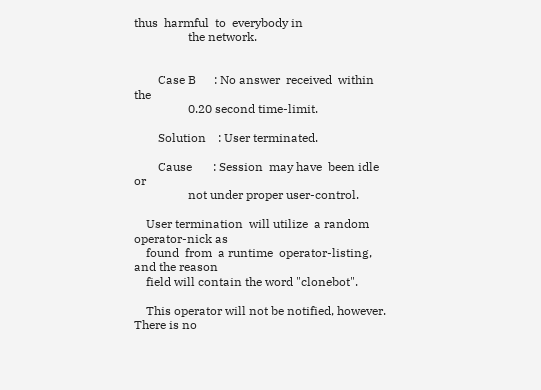thus  harmful  to  everybody in
                  the network.


        Case B      : No answer  received  within the
                  0.20 second time-limit.

        Solution    : User terminated.

        Cause       : Session  may have  been idle or
                  not under proper user-control.

    User termination  will utilize  a random operator-nick as
    found  from  a runtime  operator-listing,  and the reason
    field will contain the word "clonebot".

    This operator will not be notified, however.  There is no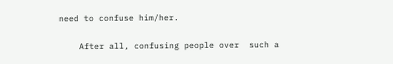need to confuse him/her.

    After all, confusing people over  such a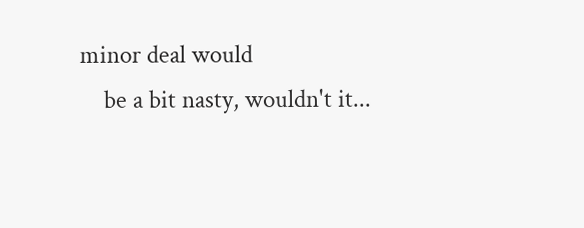minor deal would
    be a bit nasty, wouldn't it...